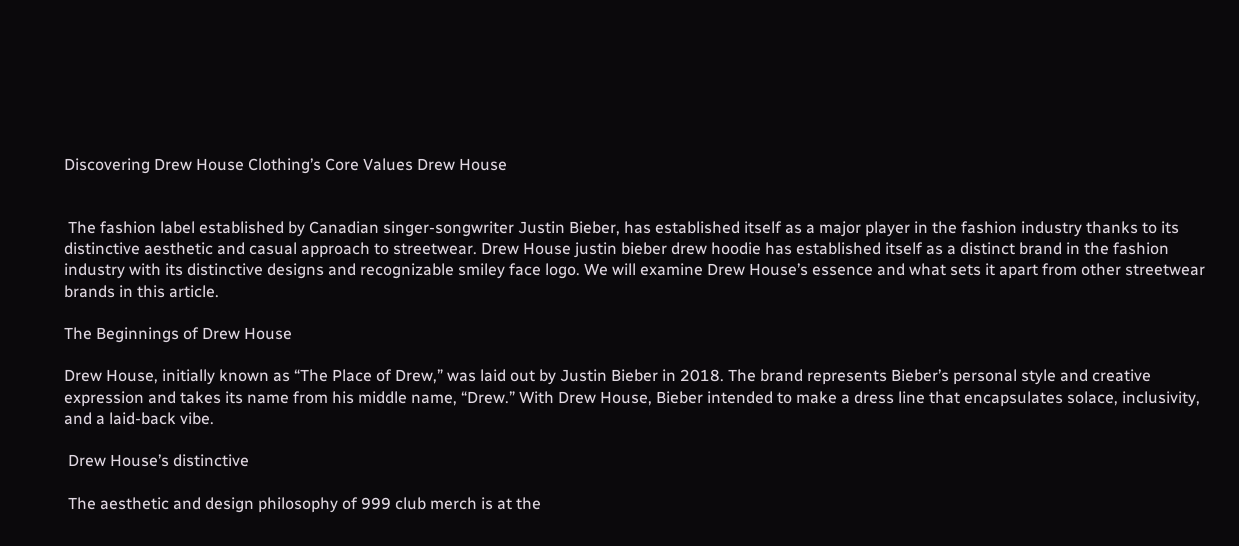Discovering Drew House Clothing’s Core Values Drew House


 The fashion label established by Canadian singer-songwriter Justin Bieber, has established itself as a major player in the fashion industry thanks to its distinctive aesthetic and casual approach to streetwear. Drew House justin bieber drew hoodie has established itself as a distinct brand in the fashion industry with its distinctive designs and recognizable smiley face logo. We will examine Drew House’s essence and what sets it apart from other streetwear brands in this article.

The Beginnings of Drew House

Drew House, initially known as “The Place of Drew,” was laid out by Justin Bieber in 2018. The brand represents Bieber’s personal style and creative expression and takes its name from his middle name, “Drew.” With Drew House, Bieber intended to make a dress line that encapsulates solace, inclusivity, and a laid-back vibe.

 Drew House’s distinctive

 The aesthetic and design philosophy of 999 club merch is at the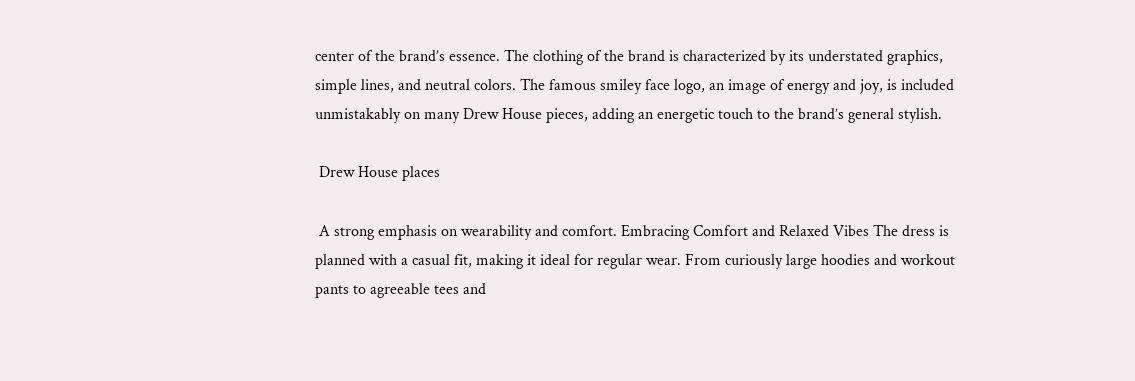center of the brand’s essence. The clothing of the brand is characterized by its understated graphics, simple lines, and neutral colors. The famous smiley face logo, an image of energy and joy, is included unmistakably on many Drew House pieces, adding an energetic touch to the brand’s general stylish.

 Drew House places

 A strong emphasis on wearability and comfort. Embracing Comfort and Relaxed Vibes The dress is planned with a casual fit, making it ideal for regular wear. From curiously large hoodies and workout pants to agreeable tees and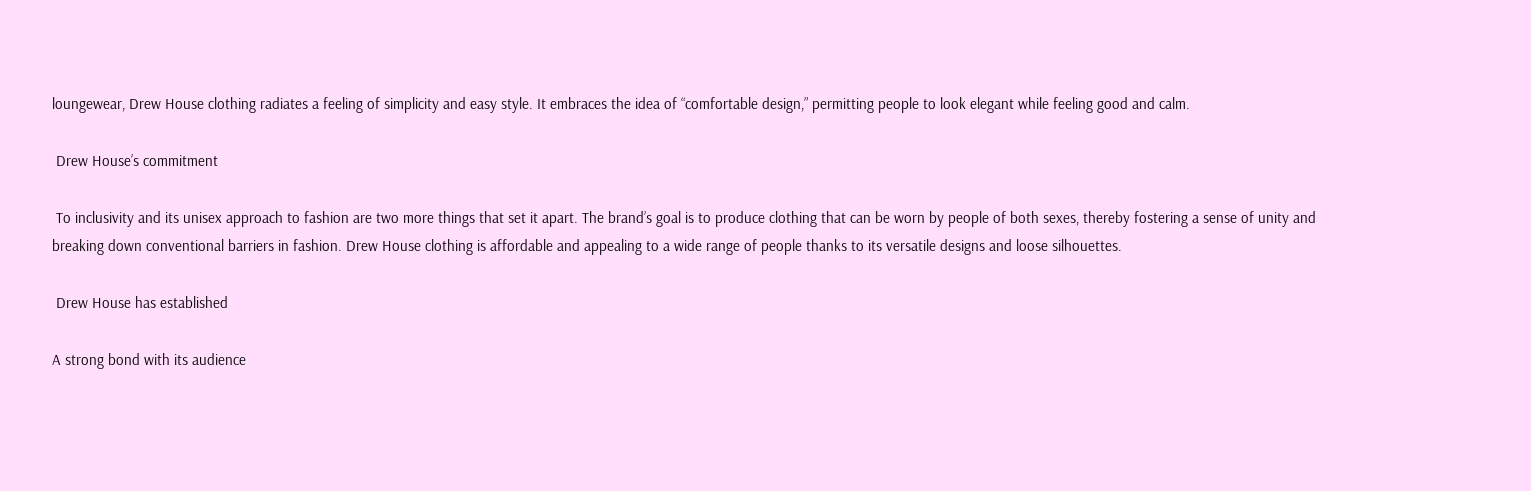loungewear, Drew House clothing radiates a feeling of simplicity and easy style. It embraces the idea of “comfortable design,” permitting people to look elegant while feeling good and calm.

 Drew House’s commitment

 To inclusivity and its unisex approach to fashion are two more things that set it apart. The brand’s goal is to produce clothing that can be worn by people of both sexes, thereby fostering a sense of unity and breaking down conventional barriers in fashion. Drew House clothing is affordable and appealing to a wide range of people thanks to its versatile designs and loose silhouettes.

 Drew House has established

A strong bond with its audience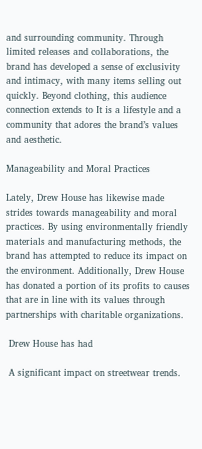and surrounding community. Through limited releases and collaborations, the brand has developed a sense of exclusivity and intimacy, with many items selling out quickly. Beyond clothing, this audience connection extends to It is a lifestyle and a community that adores the brand’s values and aesthetic.

Manageability and Moral Practices

Lately, Drew House has likewise made strides towards manageability and moral practices. By using environmentally friendly materials and manufacturing methods, the brand has attempted to reduce its impact on the environment. Additionally, Drew House has donated a portion of its profits to causes that are in line with its values through partnerships with charitable organizations.

 Drew House has had

 A significant impact on streetwear trends.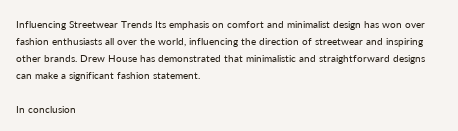Influencing Streetwear Trends Its emphasis on comfort and minimalist design has won over fashion enthusiasts all over the world, influencing the direction of streetwear and inspiring other brands. Drew House has demonstrated that minimalistic and straightforward designs can make a significant fashion statement.

In conclusion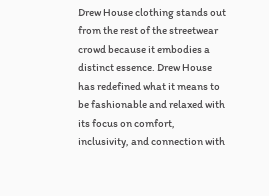Drew House clothing stands out from the rest of the streetwear crowd because it embodies a distinct essence. Drew House has redefined what it means to be fashionable and relaxed with its focus on comfort, inclusivity, and connection with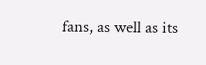fans, as well as its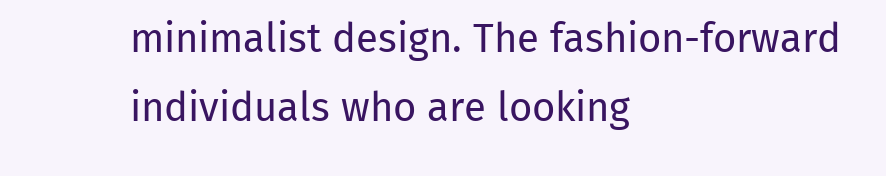minimalist design. The fashion-forward individuals who are looking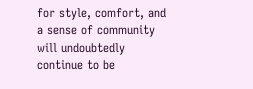for style, comfort, and a sense of community will undoubtedly continue to be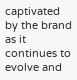captivated by the brand as it continues to evolve and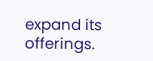expand its offerings.